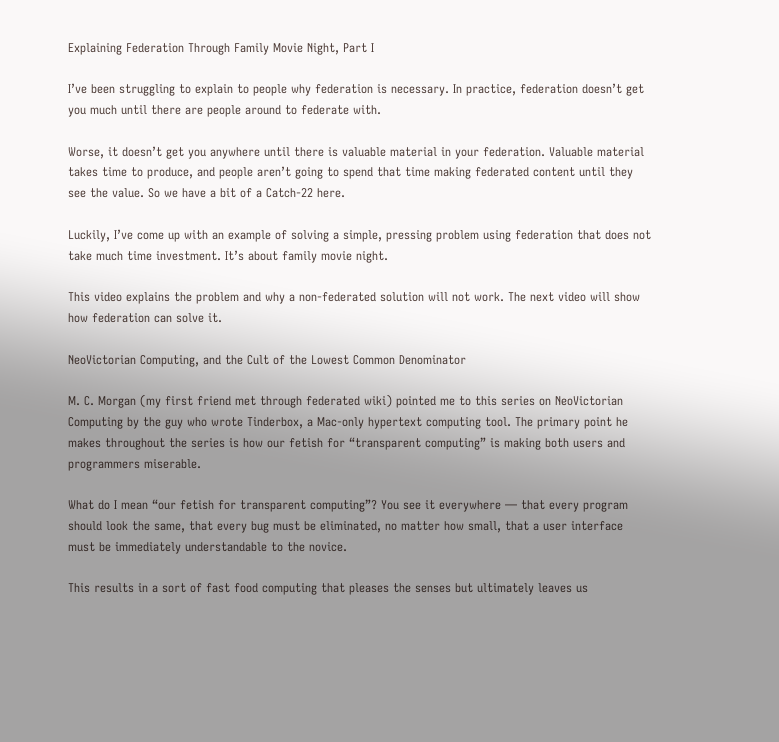Explaining Federation Through Family Movie Night, Part I

I’ve been struggling to explain to people why federation is necessary. In practice, federation doesn’t get you much until there are people around to federate with.

Worse, it doesn’t get you anywhere until there is valuable material in your federation. Valuable material takes time to produce, and people aren’t going to spend that time making federated content until they see the value. So we have a bit of a Catch-22 here.

Luckily, I’ve come up with an example of solving a simple, pressing problem using federation that does not take much time investment. It’s about family movie night.

This video explains the problem and why a non-federated solution will not work. The next video will show how federation can solve it.

NeoVictorian Computing, and the Cult of the Lowest Common Denominator

M. C. Morgan (my first friend met through federated wiki) pointed me to this series on NeoVictorian Computing by the guy who wrote Tinderbox, a Mac-only hypertext computing tool. The primary point he makes throughout the series is how our fetish for “transparent computing” is making both users and programmers miserable.

What do I mean “our fetish for transparent computing”? You see it everywhere — that every program should look the same, that every bug must be eliminated, no matter how small, that a user interface must be immediately understandable to the novice.

This results in a sort of fast food computing that pleases the senses but ultimately leaves us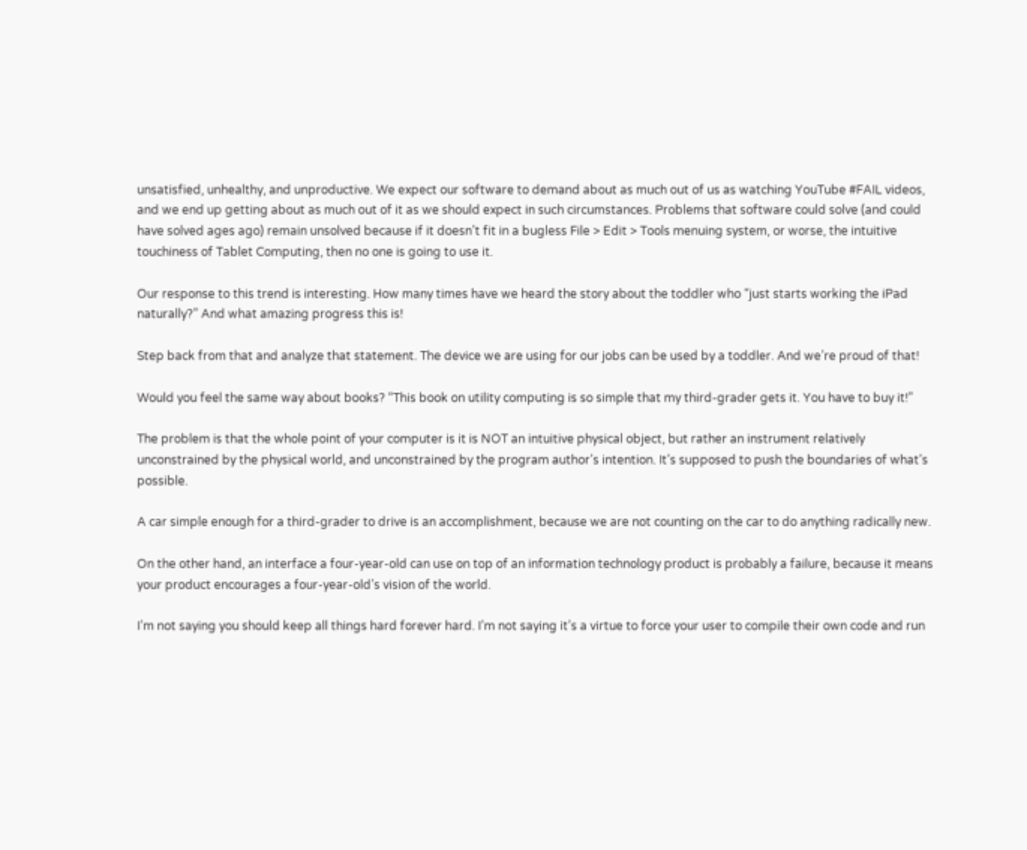unsatisfied, unhealthy, and unproductive. We expect our software to demand about as much out of us as watching YouTube #FAIL videos, and we end up getting about as much out of it as we should expect in such circumstances. Problems that software could solve (and could have solved ages ago) remain unsolved because if it doesn’t fit in a bugless File > Edit > Tools menuing system, or worse, the intuitive touchiness of Tablet Computing, then no one is going to use it.

Our response to this trend is interesting. How many times have we heard the story about the toddler who “just starts working the iPad naturally?” And what amazing progress this is!

Step back from that and analyze that statement. The device we are using for our jobs can be used by a toddler. And we’re proud of that!

Would you feel the same way about books? “This book on utility computing is so simple that my third-grader gets it. You have to buy it!”

The problem is that the whole point of your computer is it is NOT an intuitive physical object, but rather an instrument relatively unconstrained by the physical world, and unconstrained by the program author’s intention. It’s supposed to push the boundaries of what’s possible.

A car simple enough for a third-grader to drive is an accomplishment, because we are not counting on the car to do anything radically new.

On the other hand, an interface a four-year-old can use on top of an information technology product is probably a failure, because it means your product encourages a four-year-old’s vision of the world.

I’m not saying you should keep all things hard forever hard. I’m not saying it’s a virtue to force your user to compile their own code and run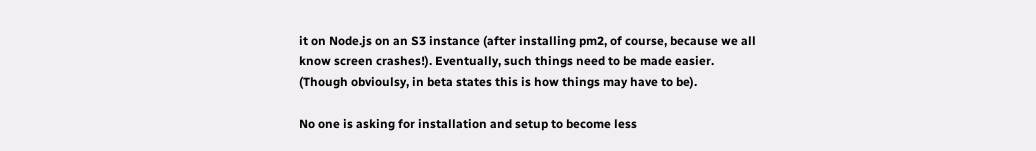it on Node.js on an S3 instance (after installing pm2, of course, because we all know screen crashes!). Eventually, such things need to be made easier. (Though obvioulsy, in beta states this is how things may have to be).

No one is asking for installation and setup to become less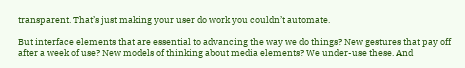transparent. That’s just making your user do work you couldn’t automate.

But interface elements that are essential to advancing the way we do things? New gestures that pay off after a week of use? New models of thinking about media elements? We under-use these. And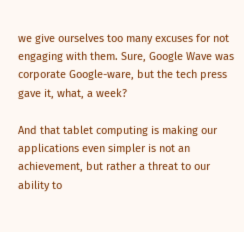we give ourselves too many excuses for not engaging with them. Sure, Google Wave was corporate Google-ware, but the tech press gave it, what, a week?

And that tablet computing is making our applications even simpler is not an achievement, but rather a threat to our ability to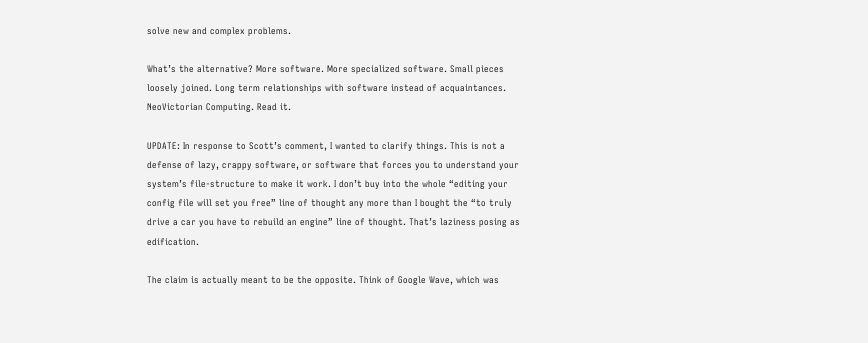solve new and complex problems.

What’s the alternative? More software. More specialized software. Small pieces loosely joined. Long term relationships with software instead of acquaintances. NeoVictorian Computing. Read it.

UPDATE: In response to Scott’s comment, I wanted to clarify things. This is not a defense of lazy, crappy software, or software that forces you to understand your system’s file-structure to make it work. I don’t buy into the whole “editing your config file will set you free” line of thought any more than I bought the “to truly drive a car you have to rebuild an engine” line of thought. That’s laziness posing as edification.

The claim is actually meant to be the opposite. Think of Google Wave, which was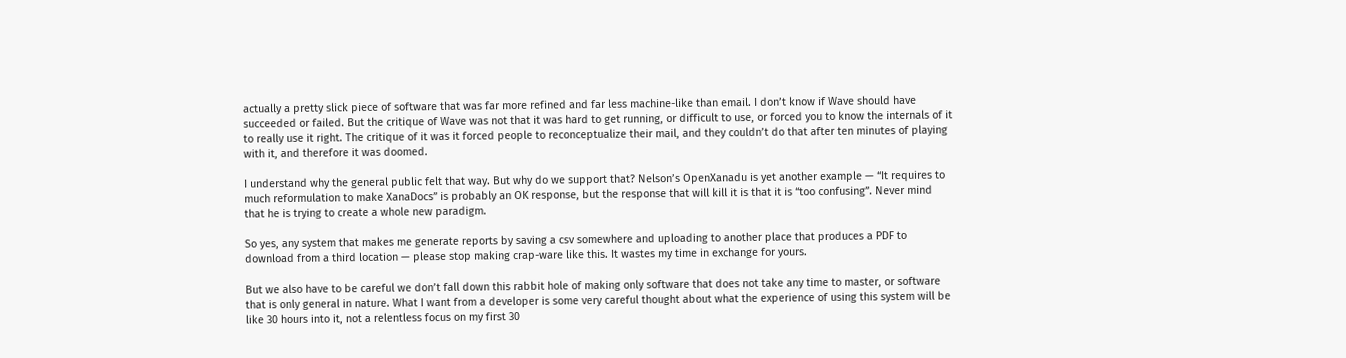actually a pretty slick piece of software that was far more refined and far less machine-like than email. I don’t know if Wave should have succeeded or failed. But the critique of Wave was not that it was hard to get running, or difficult to use, or forced you to know the internals of it to really use it right. The critique of it was it forced people to reconceptualize their mail, and they couldn’t do that after ten minutes of playing with it, and therefore it was doomed.

I understand why the general public felt that way. But why do we support that? Nelson’s OpenXanadu is yet another example — “It requires to much reformulation to make XanaDocs” is probably an OK response, but the response that will kill it is that it is “too confusing”. Never mind that he is trying to create a whole new paradigm.

So yes, any system that makes me generate reports by saving a csv somewhere and uploading to another place that produces a PDF to download from a third location — please stop making crap-ware like this. It wastes my time in exchange for yours.

But we also have to be careful we don’t fall down this rabbit hole of making only software that does not take any time to master, or software that is only general in nature. What I want from a developer is some very careful thought about what the experience of using this system will be like 30 hours into it, not a relentless focus on my first 30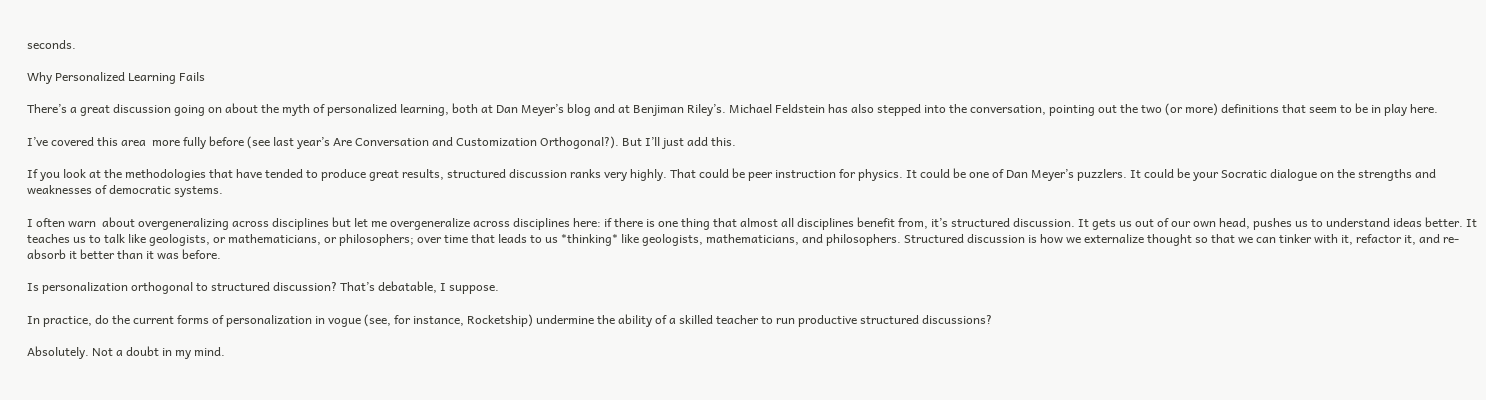seconds.

Why Personalized Learning Fails

There’s a great discussion going on about the myth of personalized learning, both at Dan Meyer’s blog and at Benjiman Riley’s. Michael Feldstein has also stepped into the conversation, pointing out the two (or more) definitions that seem to be in play here.

I’ve covered this area  more fully before (see last year’s Are Conversation and Customization Orthogonal?). But I’ll just add this.

If you look at the methodologies that have tended to produce great results, structured discussion ranks very highly. That could be peer instruction for physics. It could be one of Dan Meyer’s puzzlers. It could be your Socratic dialogue on the strengths and weaknesses of democratic systems.

I often warn  about overgeneralizing across disciplines but let me overgeneralize across disciplines here: if there is one thing that almost all disciplines benefit from, it’s structured discussion. It gets us out of our own head, pushes us to understand ideas better. It teaches us to talk like geologists, or mathematicians, or philosophers; over time that leads to us *thinking* like geologists, mathematicians, and philosophers. Structured discussion is how we externalize thought so that we can tinker with it, refactor it, and re-absorb it better than it was before.

Is personalization orthogonal to structured discussion? That’s debatable, I suppose.

In practice, do the current forms of personalization in vogue (see, for instance, Rocketship) undermine the ability of a skilled teacher to run productive structured discussions?

Absolutely. Not a doubt in my mind.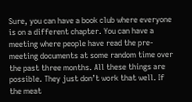Sure, you can have a book club where everyone is on a different chapter. You can have a meeting where people have read the pre-meeting documents at some random time over the past three months. All these things are possible. They just don’t work that well. If the meat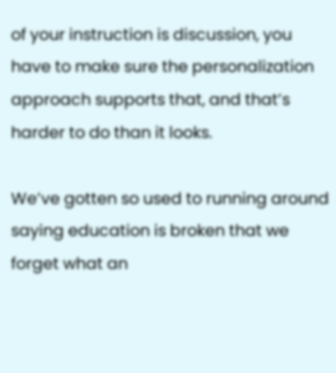of your instruction is discussion, you have to make sure the personalization approach supports that, and that’s harder to do than it looks.

We’ve gotten so used to running around saying education is broken that we forget what an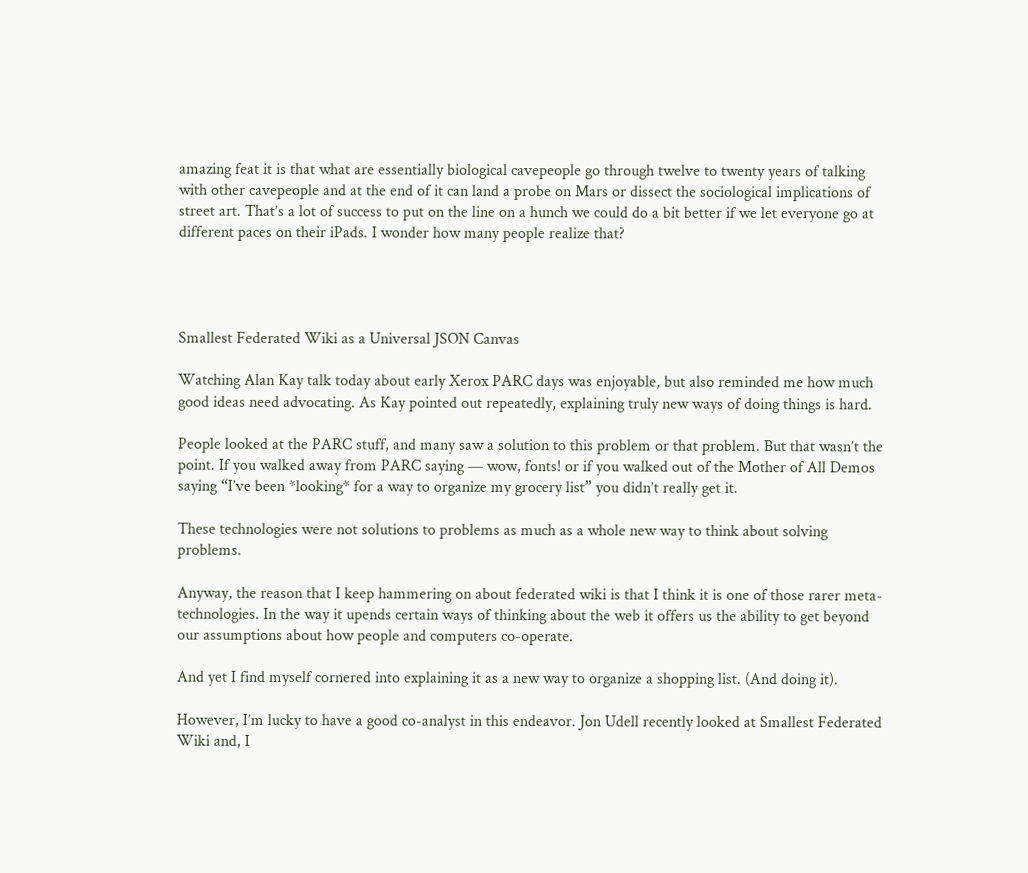amazing feat it is that what are essentially biological cavepeople go through twelve to twenty years of talking with other cavepeople and at the end of it can land a probe on Mars or dissect the sociological implications of street art. That’s a lot of success to put on the line on a hunch we could do a bit better if we let everyone go at different paces on their iPads. I wonder how many people realize that?




Smallest Federated Wiki as a Universal JSON Canvas

Watching Alan Kay talk today about early Xerox PARC days was enjoyable, but also reminded me how much good ideas need advocating. As Kay pointed out repeatedly, explaining truly new ways of doing things is hard.

People looked at the PARC stuff, and many saw a solution to this problem or that problem. But that wasn’t the point. If you walked away from PARC saying — wow, fonts! or if you walked out of the Mother of All Demos saying “I’ve been *looking* for a way to organize my grocery list” you didn’t really get it.

These technologies were not solutions to problems as much as a whole new way to think about solving problems.

Anyway, the reason that I keep hammering on about federated wiki is that I think it is one of those rarer meta-technologies. In the way it upends certain ways of thinking about the web it offers us the ability to get beyond our assumptions about how people and computers co-operate.

And yet I find myself cornered into explaining it as a new way to organize a shopping list. (And doing it).

However, I’m lucky to have a good co-analyst in this endeavor. Jon Udell recently looked at Smallest Federated Wiki and, I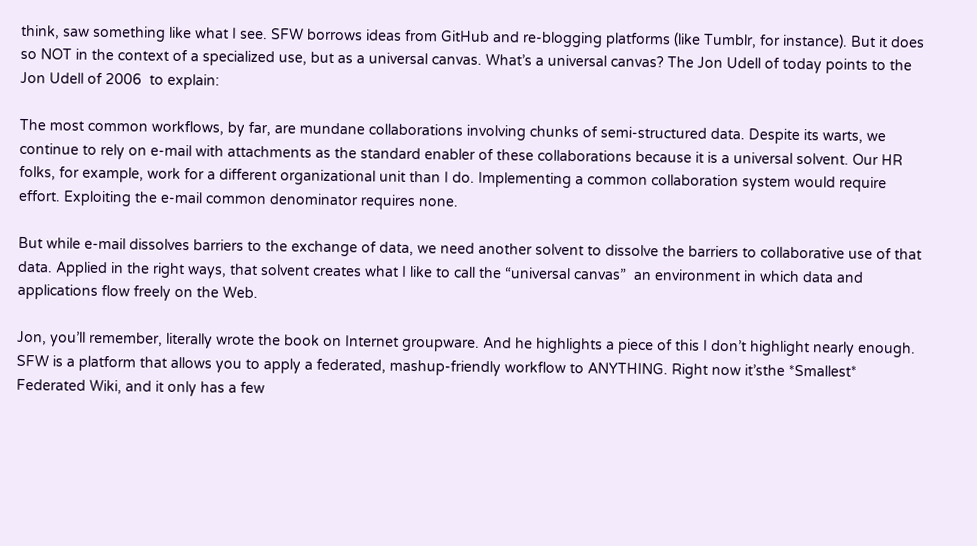think, saw something like what I see. SFW borrows ideas from GitHub and re-blogging platforms (like Tumblr, for instance). But it does so NOT in the context of a specialized use, but as a universal canvas. What’s a universal canvas? The Jon Udell of today points to the Jon Udell of 2006  to explain:

The most common workflows, by far, are mundane collaborations involving chunks of semi-structured data. Despite its warts, we continue to rely on e-mail with attachments as the standard enabler of these collaborations because it is a universal solvent. Our HR folks, for example, work for a different organizational unit than I do. Implementing a common collaboration system would require effort. Exploiting the e-mail common denominator requires none.

But while e-mail dissolves barriers to the exchange of data, we need another solvent to dissolve the barriers to collaborative use of that data. Applied in the right ways, that solvent creates what I like to call the “universal canvas”  an environment in which data and applications flow freely on the Web.

Jon, you’ll remember, literally wrote the book on Internet groupware. And he highlights a piece of this I don’t highlight nearly enough. SFW is a platform that allows you to apply a federated, mashup-friendly workflow to ANYTHING. Right now it’sthe *Smallest* Federated Wiki, and it only has a few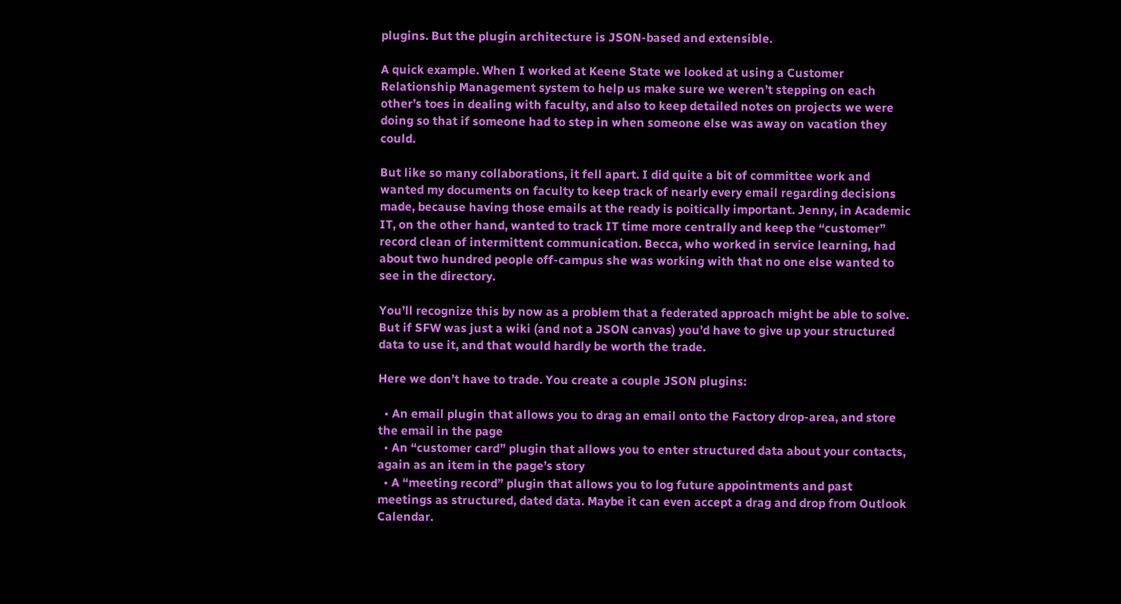plugins. But the plugin architecture is JSON-based and extensible.

A quick example. When I worked at Keene State we looked at using a Customer Relationship Management system to help us make sure we weren’t stepping on each other’s toes in dealing with faculty, and also to keep detailed notes on projects we were doing so that if someone had to step in when someone else was away on vacation they could.

But like so many collaborations, it fell apart. I did quite a bit of committee work and wanted my documents on faculty to keep track of nearly every email regarding decisions made, because having those emails at the ready is poitically important. Jenny, in Academic IT, on the other hand, wanted to track IT time more centrally and keep the “customer” record clean of intermittent communication. Becca, who worked in service learning, had about two hundred people off-campus she was working with that no one else wanted to see in the directory.

You’ll recognize this by now as a problem that a federated approach might be able to solve. But if SFW was just a wiki (and not a JSON canvas) you’d have to give up your structured data to use it, and that would hardly be worth the trade.

Here we don’t have to trade. You create a couple JSON plugins:

  • An email plugin that allows you to drag an email onto the Factory drop-area, and store the email in the page
  • An “customer card” plugin that allows you to enter structured data about your contacts, again as an item in the page’s story
  • A “meeting record” plugin that allows you to log future appointments and past meetings as structured, dated data. Maybe it can even accept a drag and drop from Outlook Calendar.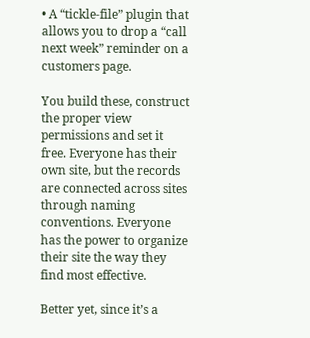• A “tickle-file” plugin that allows you to drop a “call next week” reminder on a customers page.

You build these, construct the proper view permissions and set it free. Everyone has their own site, but the records are connected across sites through naming conventions. Everyone has the power to organize their site the way they find most effective.

Better yet, since it’s a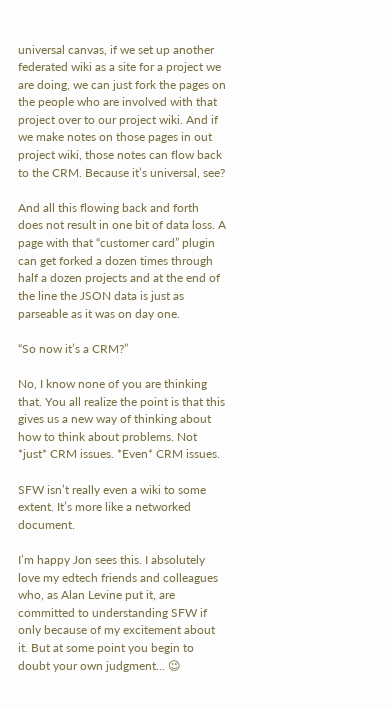universal canvas, if we set up another federated wiki as a site for a project we are doing, we can just fork the pages on the people who are involved with that project over to our project wiki. And if we make notes on those pages in out project wiki, those notes can flow back to the CRM. Because it’s universal, see?

And all this flowing back and forth does not result in one bit of data loss. A page with that “customer card” plugin can get forked a dozen times through half a dozen projects and at the end of the line the JSON data is just as parseable as it was on day one.

“So now it’s a CRM?”

No, I know none of you are thinking that. You all realize the point is that this gives us a new way of thinking about how to think about problems. Not *just* CRM issues. *Even* CRM issues.

SFW isn’t really even a wiki to some extent. It’s more like a networked document.

I’m happy Jon sees this. I absolutely love my edtech friends and colleagues who, as Alan Levine put it, are committed to understanding SFW if only because of my excitement about it. But at some point you begin to doubt your own judgment… 😉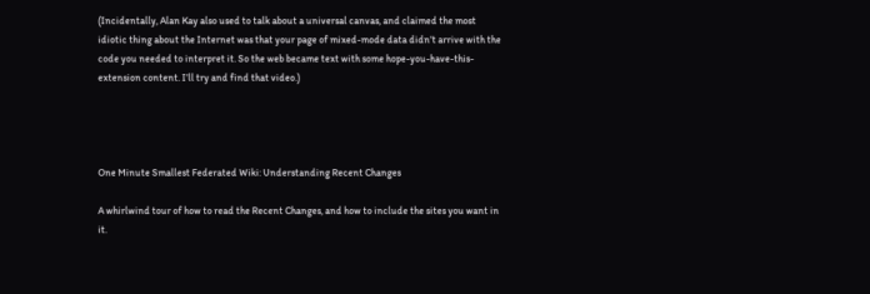(Incidentally, Alan Kay also used to talk about a universal canvas, and claimed the most idiotic thing about the Internet was that your page of mixed-mode data didn’t arrive with the code you needed to interpret it. So the web became text with some hope-you-have-this-extension content. I’ll try and find that video.)




One Minute Smallest Federated Wiki: Understanding Recent Changes

A whirlwind tour of how to read the Recent Changes, and how to include the sites you want in it.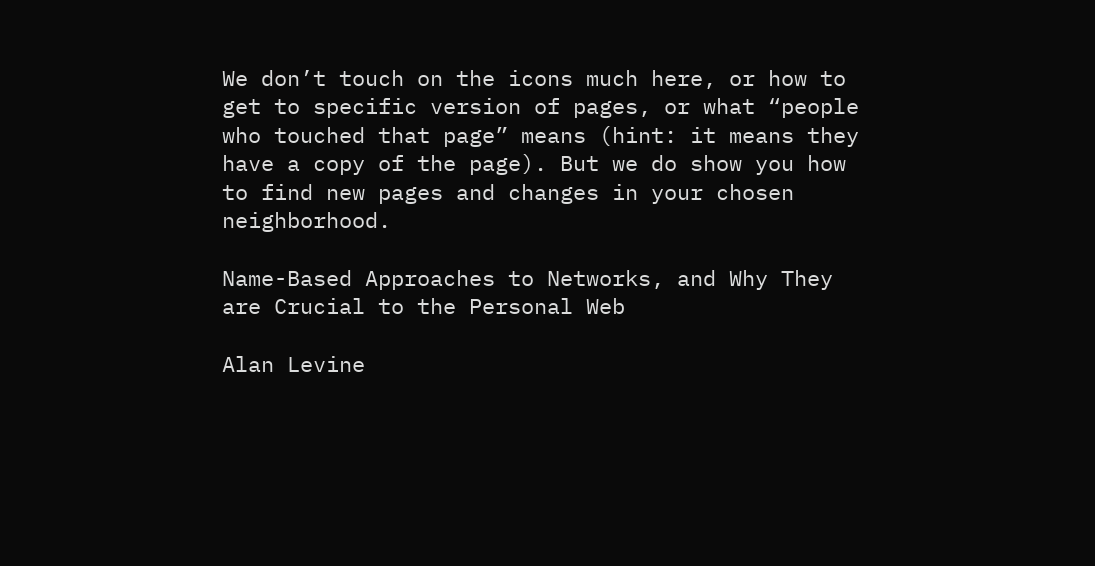We don’t touch on the icons much here, or how to get to specific version of pages, or what “people who touched that page” means (hint: it means they have a copy of the page). But we do show you how to find new pages and changes in your chosen neighborhood.

Name-Based Approaches to Networks, and Why They are Crucial to the Personal Web

Alan Levine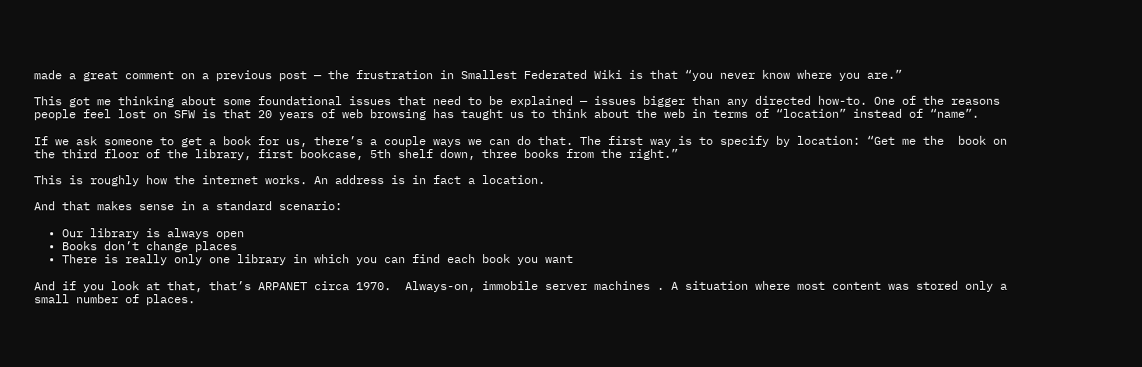made a great comment on a previous post — the frustration in Smallest Federated Wiki is that “you never know where you are.”

This got me thinking about some foundational issues that need to be explained — issues bigger than any directed how-to. One of the reasons people feel lost on SFW is that 20 years of web browsing has taught us to think about the web in terms of “location” instead of “name”.

If we ask someone to get a book for us, there’s a couple ways we can do that. The first way is to specify by location: “Get me the  book on the third floor of the library, first bookcase, 5th shelf down, three books from the right.”

This is roughly how the internet works. An address is in fact a location.

And that makes sense in a standard scenario:

  • Our library is always open
  • Books don’t change places
  • There is really only one library in which you can find each book you want

And if you look at that, that’s ARPANET circa 1970.  Always-on, immobile server machines . A situation where most content was stored only a small number of places.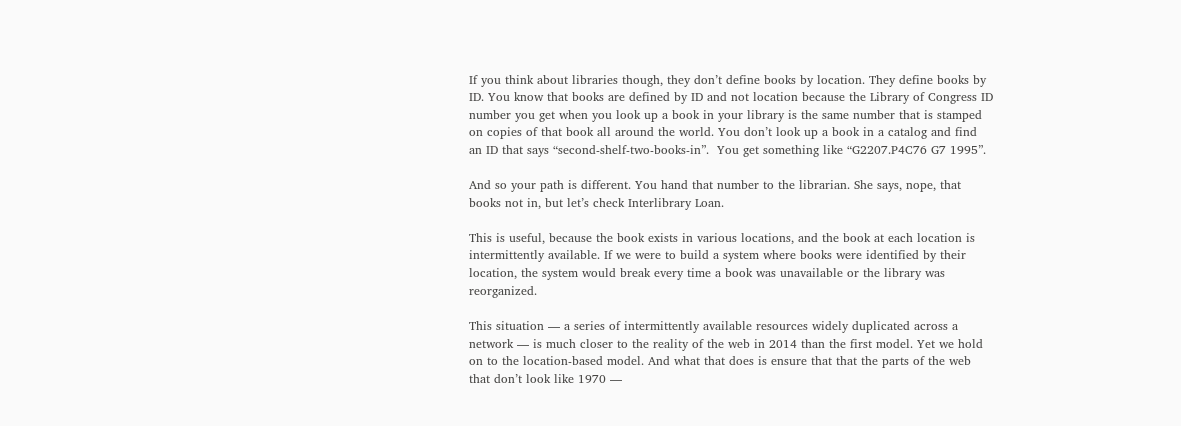If you think about libraries though, they don’t define books by location. They define books by ID. You know that books are defined by ID and not location because the Library of Congress ID number you get when you look up a book in your library is the same number that is stamped on copies of that book all around the world. You don’t look up a book in a catalog and find an ID that says “second-shelf-two-books-in”.  You get something like “G2207.P4C76 G7 1995”.

And so your path is different. You hand that number to the librarian. She says, nope, that books not in, but let’s check Interlibrary Loan.

This is useful, because the book exists in various locations, and the book at each location is intermittently available. If we were to build a system where books were identified by their location, the system would break every time a book was unavailable or the library was reorganized.

This situation — a series of intermittently available resources widely duplicated across a network — is much closer to the reality of the web in 2014 than the first model. Yet we hold on to the location-based model. And what that does is ensure that that the parts of the web that don’t look like 1970 —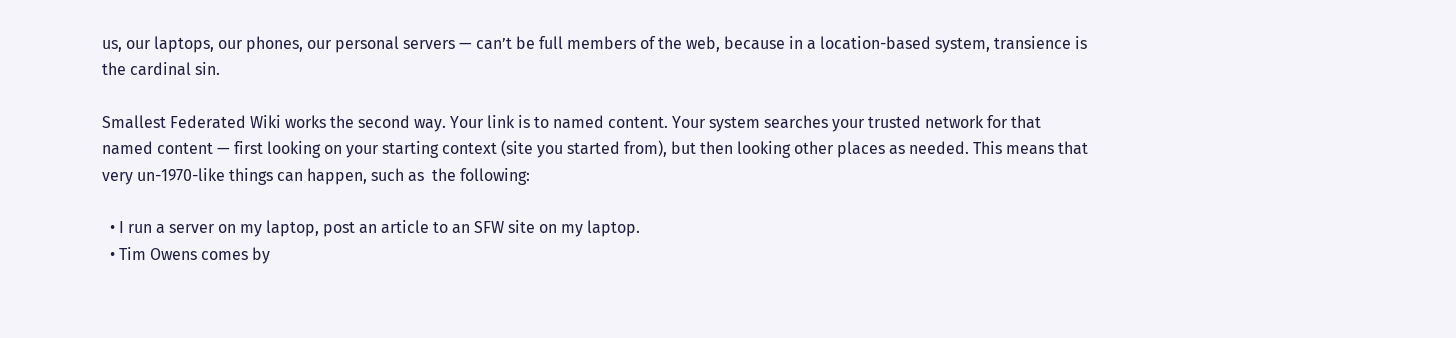us, our laptops, our phones, our personal servers — can’t be full members of the web, because in a location-based system, transience is the cardinal sin.

Smallest Federated Wiki works the second way. Your link is to named content. Your system searches your trusted network for that named content — first looking on your starting context (site you started from), but then looking other places as needed. This means that very un-1970-like things can happen, such as  the following:

  • I run a server on my laptop, post an article to an SFW site on my laptop.
  • Tim Owens comes by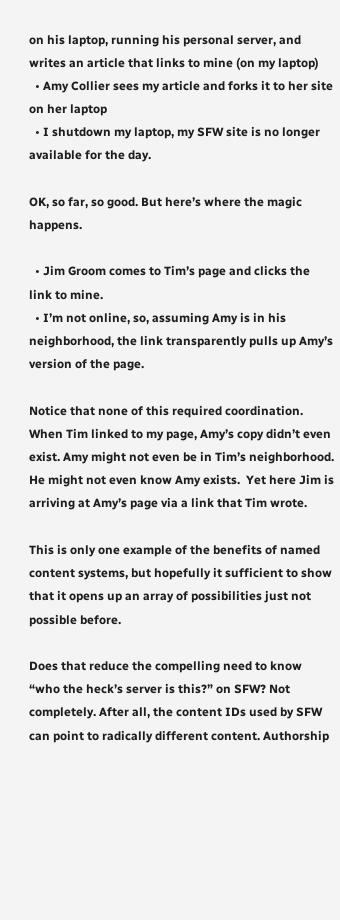on his laptop, running his personal server, and writes an article that links to mine (on my laptop)
  • Amy Collier sees my article and forks it to her site on her laptop
  • I shutdown my laptop, my SFW site is no longer available for the day.

OK, so far, so good. But here’s where the magic happens.

  • Jim Groom comes to Tim’s page and clicks the link to mine.
  • I’m not online, so, assuming Amy is in his neighborhood, the link transparently pulls up Amy’s version of the page.

Notice that none of this required coordination. When Tim linked to my page, Amy’s copy didn’t even exist. Amy might not even be in Tim’s neighborhood. He might not even know Amy exists.  Yet here Jim is arriving at Amy’s page via a link that Tim wrote.

This is only one example of the benefits of named content systems, but hopefully it sufficient to show that it opens up an array of possibilities just not possible before.

Does that reduce the compelling need to know “who the heck’s server is this?” on SFW? Not completely. After all, the content IDs used by SFW can point to radically different content. Authorship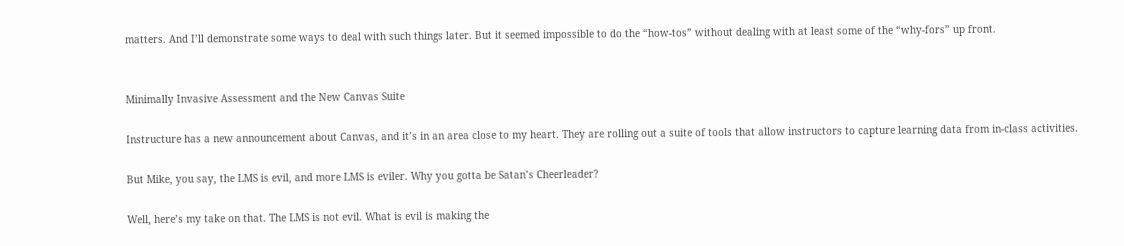matters. And I’ll demonstrate some ways to deal with such things later. But it seemed impossible to do the “how-tos” without dealing with at least some of the “why-fors” up front.


Minimally Invasive Assessment and the New Canvas Suite

Instructure has a new announcement about Canvas, and it’s in an area close to my heart. They are rolling out a suite of tools that allow instructors to capture learning data from in-class activities.

But Mike, you say, the LMS is evil, and more LMS is eviler. Why you gotta be Satan’s Cheerleader?

Well, here’s my take on that. The LMS is not evil. What is evil is making the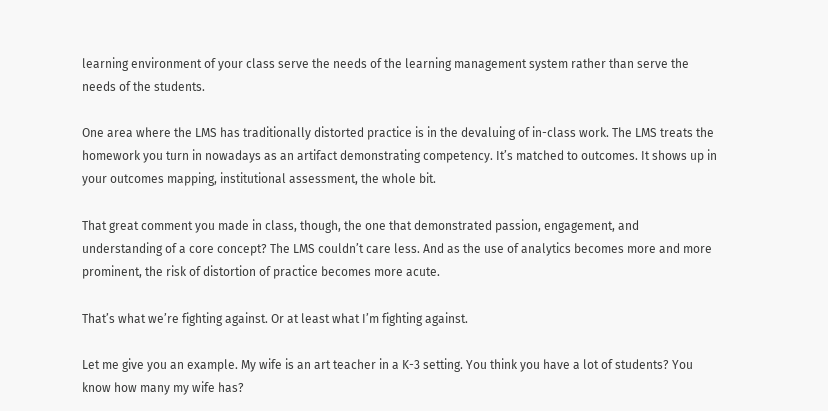learning environment of your class serve the needs of the learning management system rather than serve the needs of the students.

One area where the LMS has traditionally distorted practice is in the devaluing of in-class work. The LMS treats the homework you turn in nowadays as an artifact demonstrating competency. It’s matched to outcomes. It shows up in your outcomes mapping, institutional assessment, the whole bit.

That great comment you made in class, though, the one that demonstrated passion, engagement, and understanding of a core concept? The LMS couldn’t care less. And as the use of analytics becomes more and more prominent, the risk of distortion of practice becomes more acute.

That’s what we’re fighting against. Or at least what I’m fighting against.

Let me give you an example. My wife is an art teacher in a K-3 setting. You think you have a lot of students? You know how many my wife has?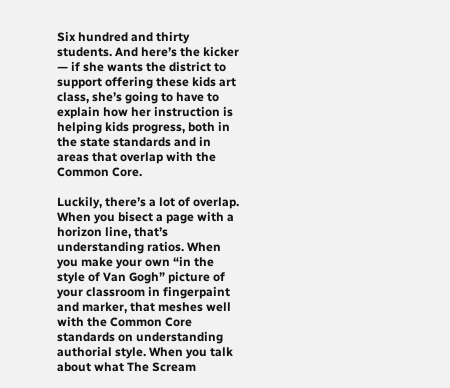Six hundred and thirty students. And here’s the kicker — if she wants the district to support offering these kids art class, she’s going to have to explain how her instruction is helping kids progress, both in the state standards and in areas that overlap with the Common Core.

Luckily, there’s a lot of overlap. When you bisect a page with a horizon line, that’s understanding ratios. When you make your own “in the style of Van Gogh” picture of your classroom in fingerpaint and marker, that meshes well with the Common Core standards on understanding authorial style. When you talk about what The Scream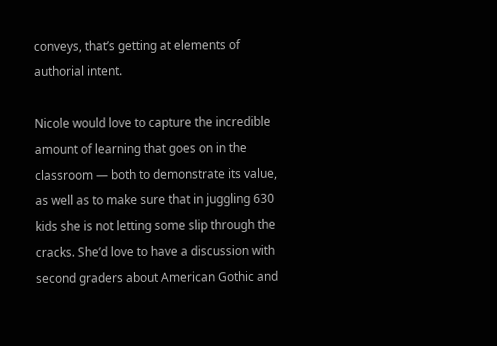conveys, that’s getting at elements of authorial intent.

Nicole would love to capture the incredible amount of learning that goes on in the classroom — both to demonstrate its value, as well as to make sure that in juggling 630 kids she is not letting some slip through the cracks. She’d love to have a discussion with second graders about American Gothic and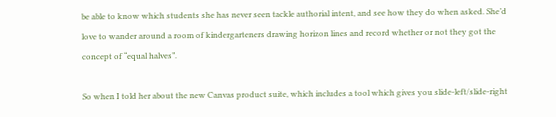be able to know which students she has never seen tackle authorial intent, and see how they do when asked. She’d love to wander around a room of kindergarteners drawing horizon lines and record whether or not they got the concept of “equal halves”.

So when I told her about the new Canvas product suite, which includes a tool which gives you slide-left/slide-right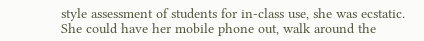style assessment of students for in-class use, she was ecstatic. She could have her mobile phone out, walk around the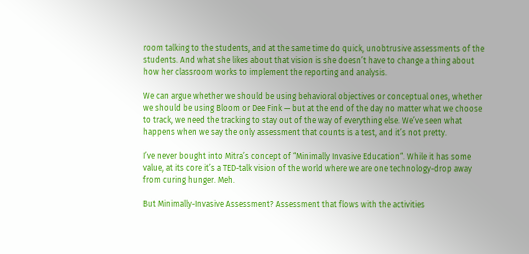room talking to the students, and at the same time do quick, unobtrusive assessments of the students. And what she likes about that vision is she doesn’t have to change a thing about how her classroom works to implement the reporting and analysis.

We can argue whether we should be using behavioral objectives or conceptual ones, whether we should be using Bloom or Dee Fink — but at the end of the day no matter what we choose to track, we need the tracking to stay out of the way of everything else. We’ve seen what happens when we say the only assessment that counts is a test, and it’s not pretty.

I’ve never bought into Mitra’s concept of “Minimally Invasive Education“. While it has some value, at its core it’s a TED-talk vision of the world where we are one technology-drop away from curing hunger. Meh.

But Minimally-Invasive Assessment? Assessment that flows with the activities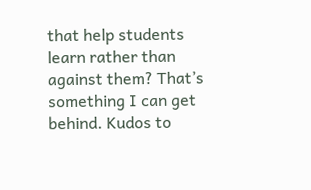that help students learn rather than against them? That’s something I can get behind. Kudos to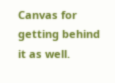Canvas for getting behind it as well.